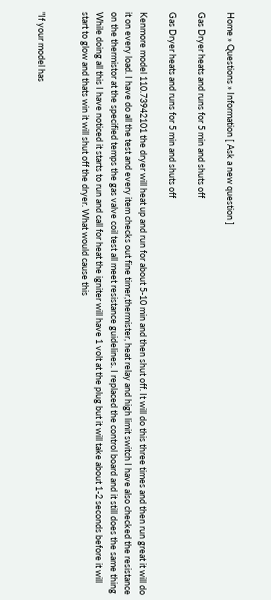Home » Questions » Information [ Ask a new question ]

Gas Dryer heats and runs for 5 min and shuts off

Gas Dryer heats and runs for 5 min and shuts off

Kenmore model 110.73942101 the dryer will heat up and run for about 5-10 min and then shut off. It will do this three times and then run great it will do it on every load. I have do all the test and every item checks out fine timer,thermister, heat relay and high limit switch I have also checked the resistance on the thermistor at the specified temps the gas valve coil test all meet resistance guidelines. I replaced the control board and it still does the same thing While doing all this I have noticed it starts to run and call for heat the igniter will have 1 volt at the plug but it will take about 1-2 seconds before it will start to glow and thats win it will shut off the dryer. What would cause this


"If your model has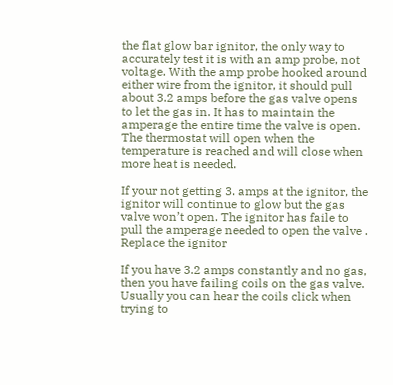the flat glow bar ignitor, the only way to accurately test it is with an amp probe, not voltage. With the amp probe hooked around either wire from the ignitor, it should pull about 3.2 amps before the gas valve opens to let the gas in. It has to maintain the amperage the entire time the valve is open. The thermostat will open when the temperature is reached and will close when more heat is needed.

If your not getting 3. amps at the ignitor, the ignitor will continue to glow but the gas valve won’t open. The ignitor has faile to pull the amperage needed to open the valve . Replace the ignitor

If you have 3.2 amps constantly and no gas, then you have failing coils on the gas valve. Usually you can hear the coils click when trying to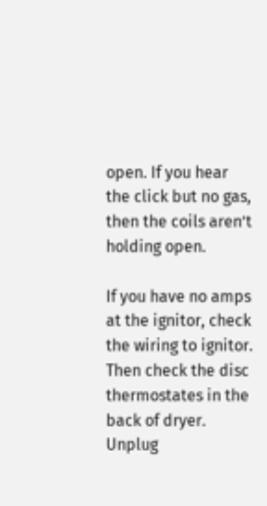open. If you hear the click but no gas, then the coils aren’t holding open.

If you have no amps at the ignitor, check the wiring to ignitor. Then check the disc thermostates in the back of dryer. Unplug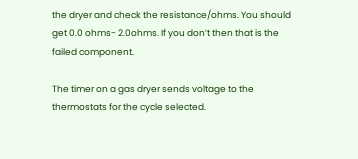the dryer and check the resistance/ohms. You should get 0.0 ohms- 2.0ohms. If you don’t then that is the failed component.

The timer on a gas dryer sends voltage to the thermostats for the cycle selected.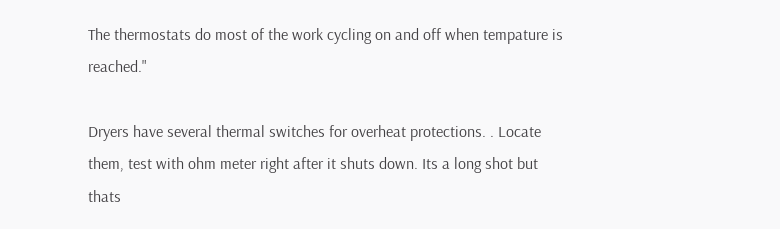The thermostats do most of the work cycling on and off when tempature is reached."

Dryers have several thermal switches for overheat protections. . Locate them, test with ohm meter right after it shuts down. Its a long shot but thats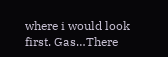where i would look first. Gas…There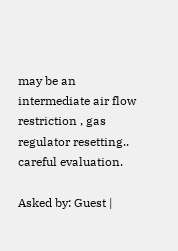may be an intermediate air flow restriction , gas regulator resetting.. careful evaluation.

Asked by: Guest |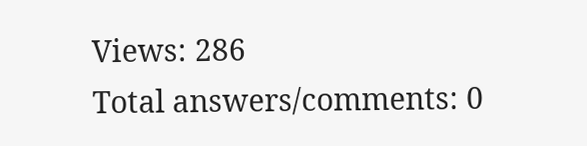Views: 286
Total answers/comments: 0